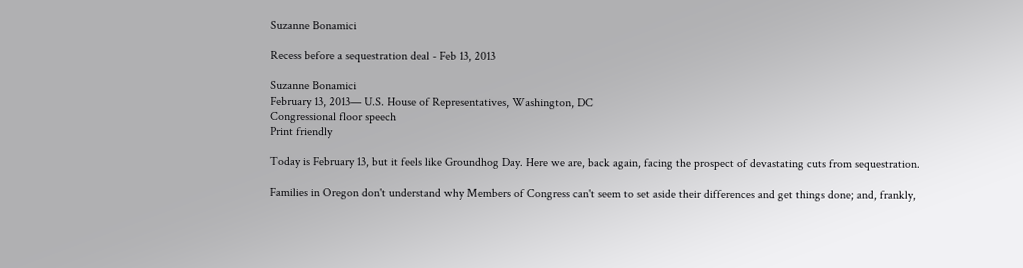Suzanne Bonamici

Recess before a sequestration deal - Feb 13, 2013

Suzanne Bonamici
February 13, 2013— U.S. House of Representatives, Washington, DC
Congressional floor speech
Print friendly

Today is February 13, but it feels like Groundhog Day. Here we are, back again, facing the prospect of devastating cuts from sequestration.

Families in Oregon don't understand why Members of Congress can't seem to set aside their differences and get things done; and, frankly,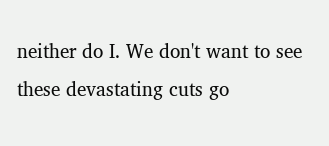neither do I. We don't want to see these devastating cuts go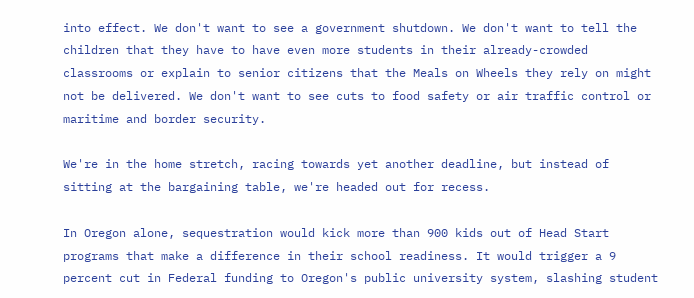into effect. We don't want to see a government shutdown. We don't want to tell the children that they have to have even more students in their already-crowded classrooms or explain to senior citizens that the Meals on Wheels they rely on might not be delivered. We don't want to see cuts to food safety or air traffic control or maritime and border security.

We're in the home stretch, racing towards yet another deadline, but instead of sitting at the bargaining table, we're headed out for recess.

In Oregon alone, sequestration would kick more than 900 kids out of Head Start programs that make a difference in their school readiness. It would trigger a 9 percent cut in Federal funding to Oregon's public university system, slashing student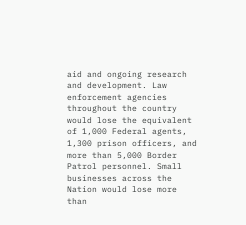aid and ongoing research and development. Law enforcement agencies throughout the country would lose the equivalent of 1,000 Federal agents, 1,300 prison officers, and more than 5,000 Border Patrol personnel. Small businesses across the Nation would lose more than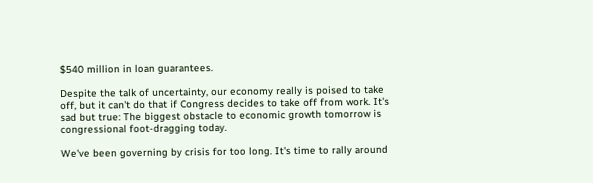$540 million in loan guarantees.

Despite the talk of uncertainty, our economy really is poised to take off, but it can't do that if Congress decides to take off from work. It's sad but true: The biggest obstacle to economic growth tomorrow is congressional foot-dragging today.

We've been governing by crisis for too long. It's time to rally around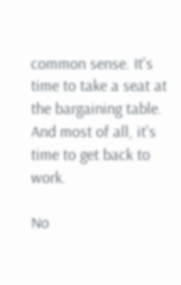common sense. It's time to take a seat at the bargaining table. And most of all, it's time to get back to work.

No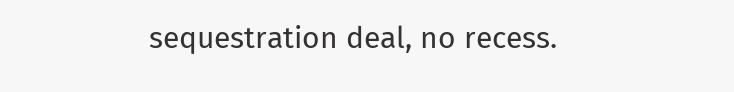sequestration deal, no recess.